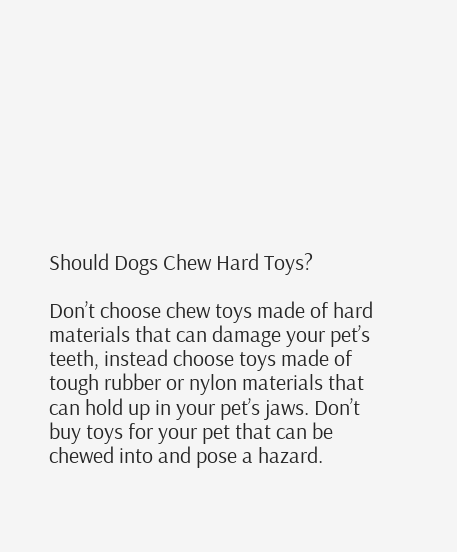Should Dogs Chew Hard Toys?

Don’t choose chew toys made of hard materials that can damage your pet’s teeth, instead choose toys made of tough rubber or nylon materials that can hold up in your pet’s jaws. Don’t buy toys for your pet that can be chewed into and pose a hazard.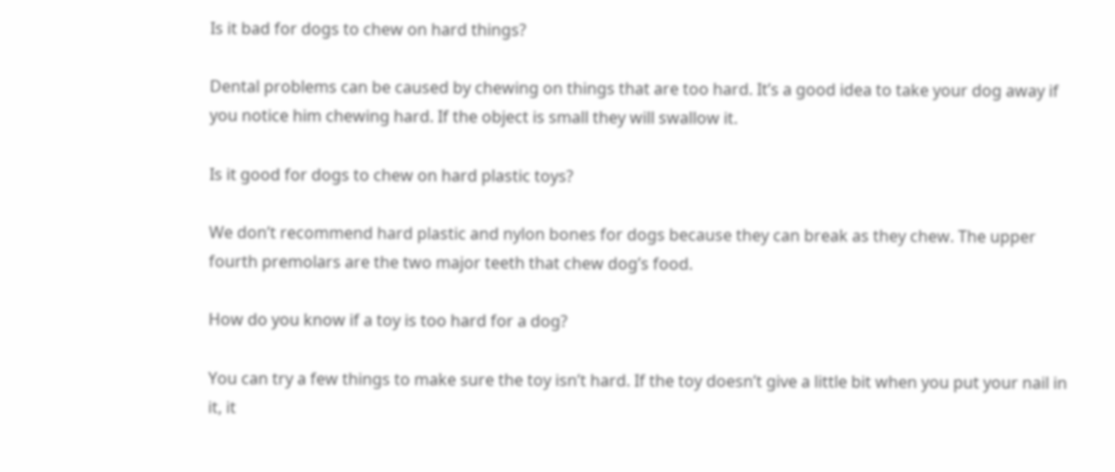Is it bad for dogs to chew on hard things?

Dental problems can be caused by chewing on things that are too hard. It’s a good idea to take your dog away if you notice him chewing hard. If the object is small they will swallow it.

Is it good for dogs to chew on hard plastic toys?

We don’t recommend hard plastic and nylon bones for dogs because they can break as they chew. The upper fourth premolars are the two major teeth that chew dog’s food.

How do you know if a toy is too hard for a dog?

You can try a few things to make sure the toy isn’t hard. If the toy doesn’t give a little bit when you put your nail in it, it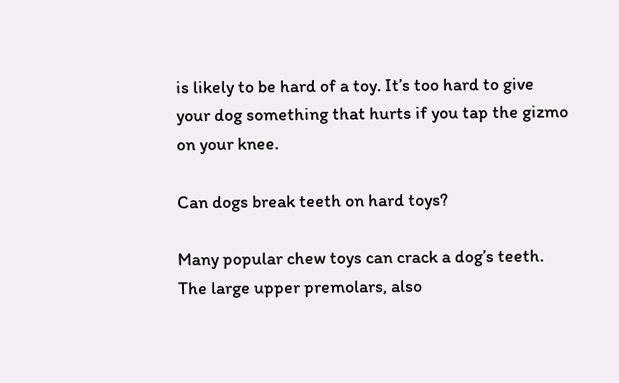is likely to be hard of a toy. It’s too hard to give your dog something that hurts if you tap the gizmo on your knee.

Can dogs break teeth on hard toys?

Many popular chew toys can crack a dog’s teeth. The large upper premolars, also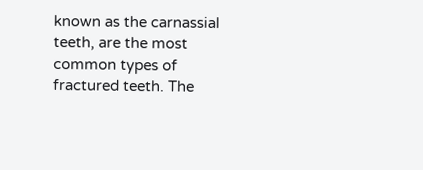known as the carnassial teeth, are the most common types of fractured teeth. The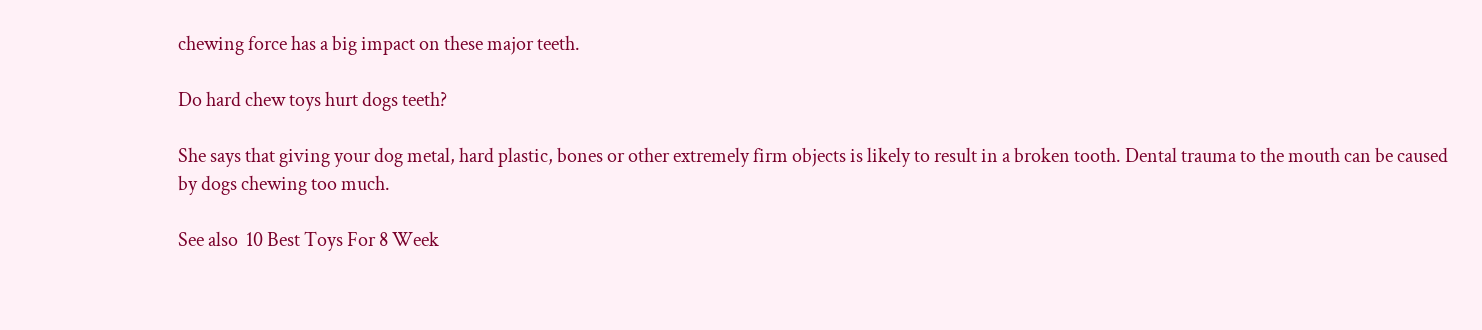chewing force has a big impact on these major teeth.

Do hard chew toys hurt dogs teeth?

She says that giving your dog metal, hard plastic, bones or other extremely firm objects is likely to result in a broken tooth. Dental trauma to the mouth can be caused by dogs chewing too much.

See also  10 Best Toys For 8 Week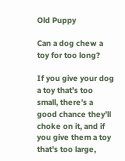Old Puppy

Can a dog chew a toy for too long?

If you give your dog a toy that’s too small, there’s a good chance they’ll choke on it, and if you give them a toy that’s too large,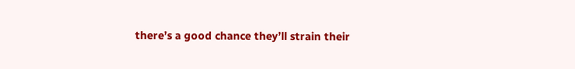there’s a good chance they’ll strain their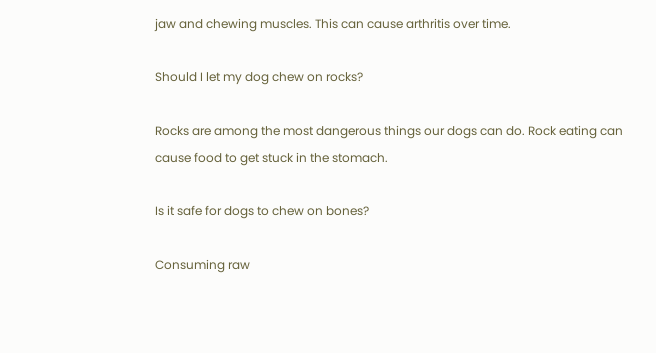jaw and chewing muscles. This can cause arthritis over time.

Should I let my dog chew on rocks?

Rocks are among the most dangerous things our dogs can do. Rock eating can cause food to get stuck in the stomach.

Is it safe for dogs to chew on bones?

Consuming raw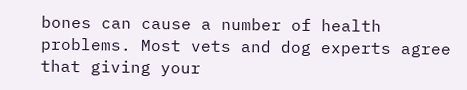bones can cause a number of health problems. Most vets and dog experts agree that giving your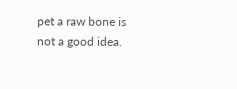pet a raw bone is not a good idea.